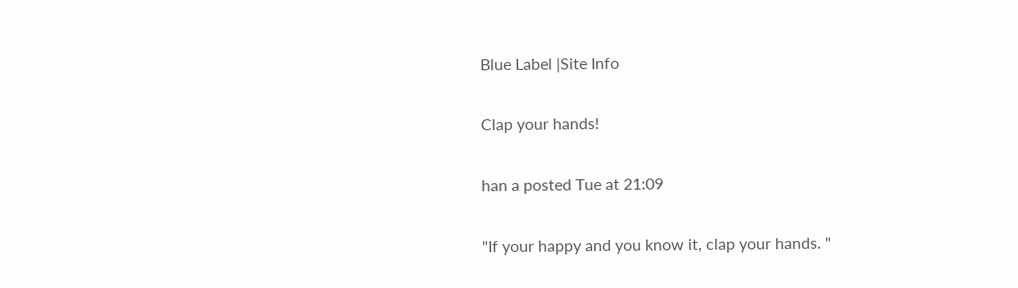Blue Label |Site Info

Clap your hands!

han a posted Tue at 21:09

"If your happy and you know it, clap your hands. "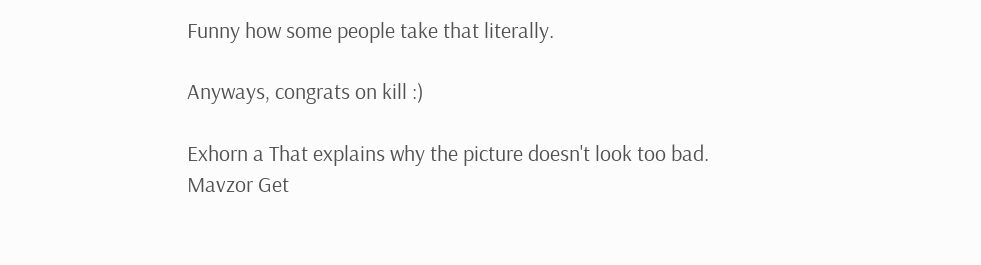Funny how some people take that literally.

Anyways, congrats on kill :)

Exhorn a That explains why the picture doesn't look too bad.
Mavzor Get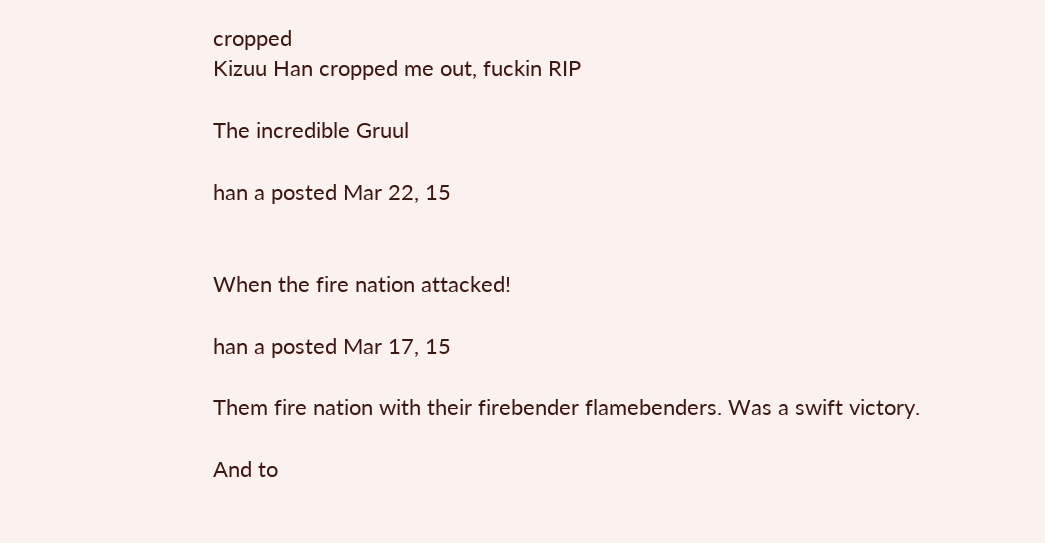cropped
Kizuu Han cropped me out, fuckin RIP

The incredible Gruul

han a posted Mar 22, 15


When the fire nation attacked!

han a posted Mar 17, 15

Them fire nation with their firebender flamebenders. Was a swift victory.

And to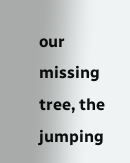our missing tree, the jumping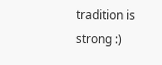tradition is strong :)